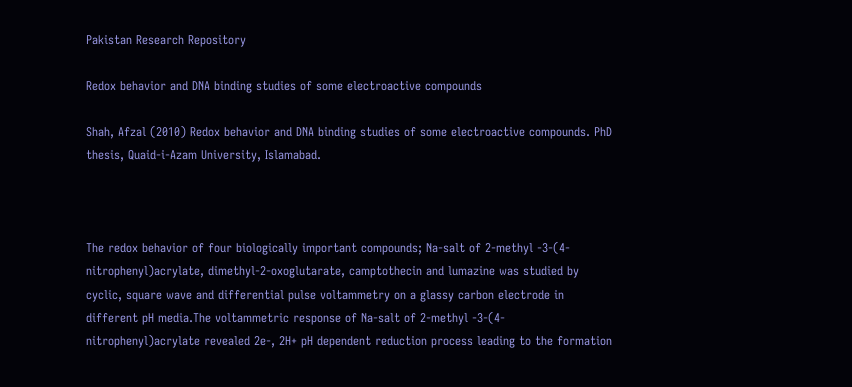Pakistan Research Repository

Redox behavior and DNA binding studies of some electroactive compounds

Shah, Afzal (2010) Redox behavior and DNA binding studies of some electroactive compounds. PhD thesis, Quaid-i-Azam University, Islamabad.



The redox behavior of four biologically important compounds; Na-salt of 2-methyl -3-(4-nitrophenyl)acrylate, dimethyl-2-oxoglutarate, camptothecin and lumazine was studied by cyclic, square wave and differential pulse voltammetry on a glassy carbon electrode in different pH media.The voltammetric response of Na-salt of 2-methyl -3-(4-nitrophenyl)acrylate revealed 2e-, 2H+ pH dependent reduction process leading to the formation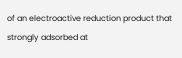of an electroactive reduction product that strongly adsorbed at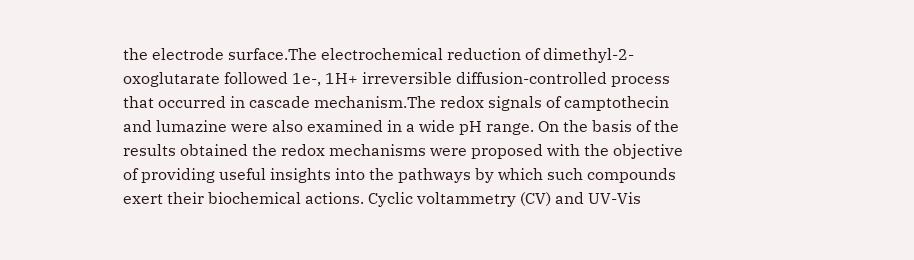the electrode surface.The electrochemical reduction of dimethyl-2-oxoglutarate followed 1e-, 1H+ irreversible diffusion-controlled process that occurred in cascade mechanism.The redox signals of camptothecin and lumazine were also examined in a wide pH range. On the basis of the results obtained the redox mechanisms were proposed with the objective of providing useful insights into the pathways by which such compounds exert their biochemical actions. Cyclic voltammetry (CV) and UV-Vis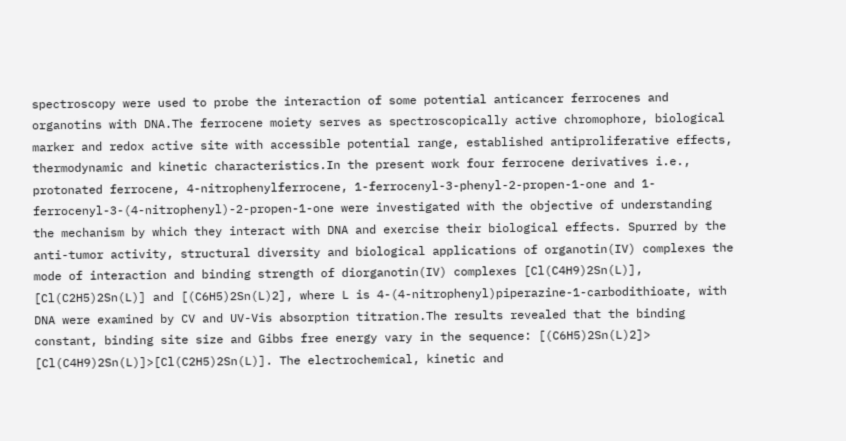spectroscopy were used to probe the interaction of some potential anticancer ferrocenes and organotins with DNA.The ferrocene moiety serves as spectroscopically active chromophore, biological marker and redox active site with accessible potential range, established antiproliferative effects, thermodynamic and kinetic characteristics.In the present work four ferrocene derivatives i.e., protonated ferrocene, 4-nitrophenylferrocene, 1-ferrocenyl-3-phenyl-2-propen-1-one and 1-ferrocenyl-3-(4-nitrophenyl)-2-propen-1-one were investigated with the objective of understanding the mechanism by which they interact with DNA and exercise their biological effects. Spurred by the anti-tumor activity, structural diversity and biological applications of organotin(IV) complexes the mode of interaction and binding strength of diorganotin(IV) complexes [Cl(C4H9)2Sn(L)], [Cl(C2H5)2Sn(L)] and [(C6H5)2Sn(L)2], where L is 4-(4-nitrophenyl)piperazine-1-carbodithioate, with DNA were examined by CV and UV-Vis absorption titration.The results revealed that the binding constant, binding site size and Gibbs free energy vary in the sequence: [(C6H5)2Sn(L)2]> [Cl(C4H9)2Sn(L)]>[Cl(C2H5)2Sn(L)]. The electrochemical, kinetic and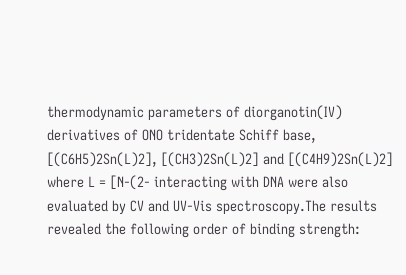thermodynamic parameters of diorganotin(IV) derivatives of ONO tridentate Schiff base, [(C6H5)2Sn(L)2], [(CH3)2Sn(L)2] and [(C4H9)2Sn(L)2] where L = [N-(2- interacting with DNA were also evaluated by CV and UV-Vis spectroscopy.The results revealed the following order of binding strength: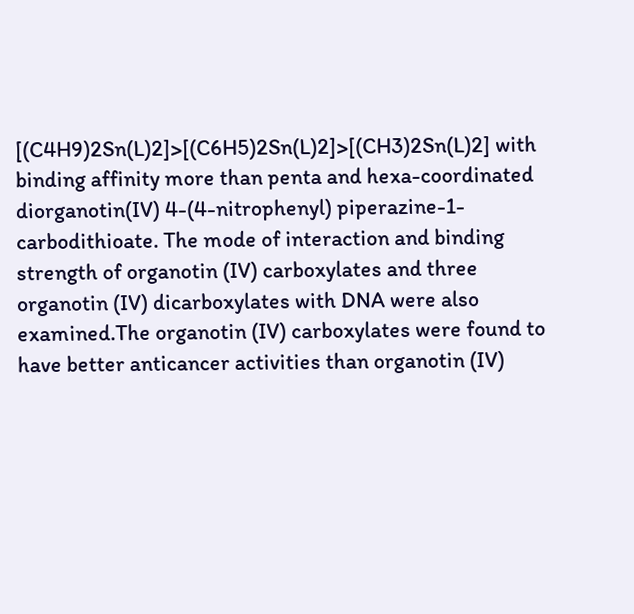[(C4H9)2Sn(L)2]>[(C6H5)2Sn(L)2]>[(CH3)2Sn(L)2] with binding affinity more than penta and hexa-coordinated diorganotin(IV) 4-(4-nitrophenyl) piperazine-1-carbodithioate. The mode of interaction and binding strength of organotin (IV) carboxylates and three organotin (IV) dicarboxylates with DNA were also examined.The organotin (IV) carboxylates were found to have better anticancer activities than organotin (IV)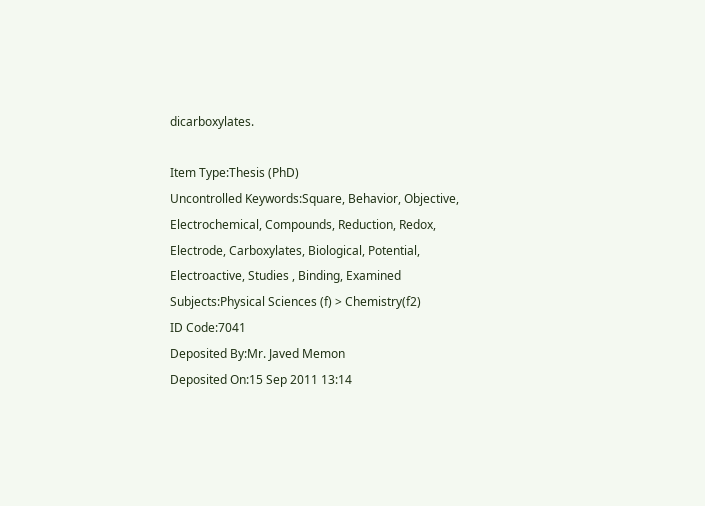dicarboxylates.

Item Type:Thesis (PhD)
Uncontrolled Keywords:Square, Behavior, Objective, Electrochemical, Compounds, Reduction, Redox, Electrode, Carboxylates, Biological, Potential, Electroactive, Studies , Binding, Examined
Subjects:Physical Sciences (f) > Chemistry(f2)
ID Code:7041
Deposited By:Mr. Javed Memon
Deposited On:15 Sep 2011 13:14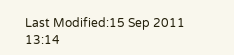Last Modified:15 Sep 2011 13:14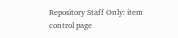Repository Staff Only: item control page